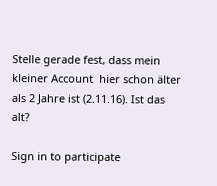Stelle gerade fest, dass mein kleiner Account  hier schon älter als 2 Jahre ist (2.11.16). Ist das alt?

Sign in to participate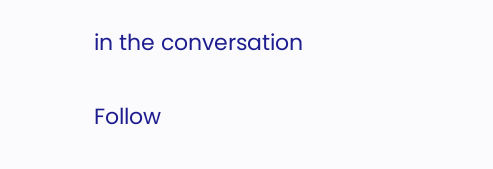in the conversation

Follow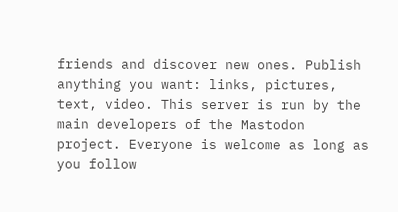friends and discover new ones. Publish anything you want: links, pictures, text, video. This server is run by the main developers of the Mastodon project. Everyone is welcome as long as you follow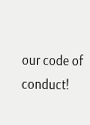our code of conduct!